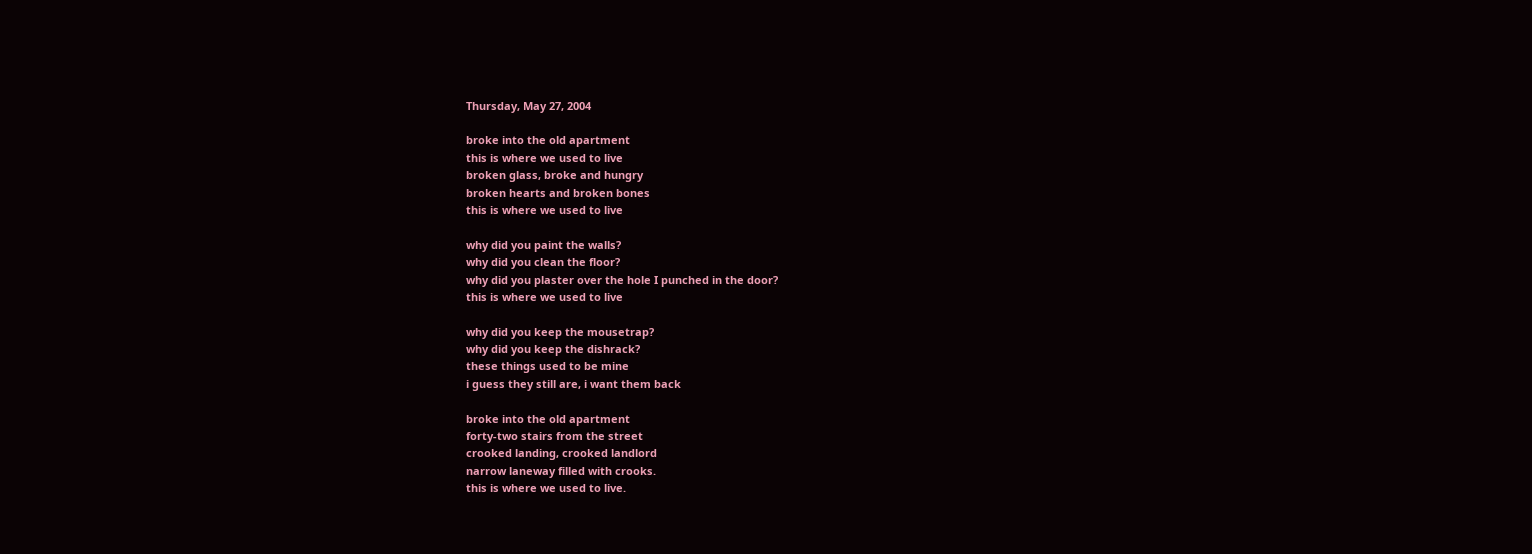Thursday, May 27, 2004

broke into the old apartment
this is where we used to live
broken glass, broke and hungry
broken hearts and broken bones
this is where we used to live

why did you paint the walls?
why did you clean the floor?
why did you plaster over the hole I punched in the door?
this is where we used to live

why did you keep the mousetrap?
why did you keep the dishrack?
these things used to be mine
i guess they still are, i want them back

broke into the old apartment
forty-two stairs from the street
crooked landing, crooked landlord
narrow laneway filled with crooks.
this is where we used to live.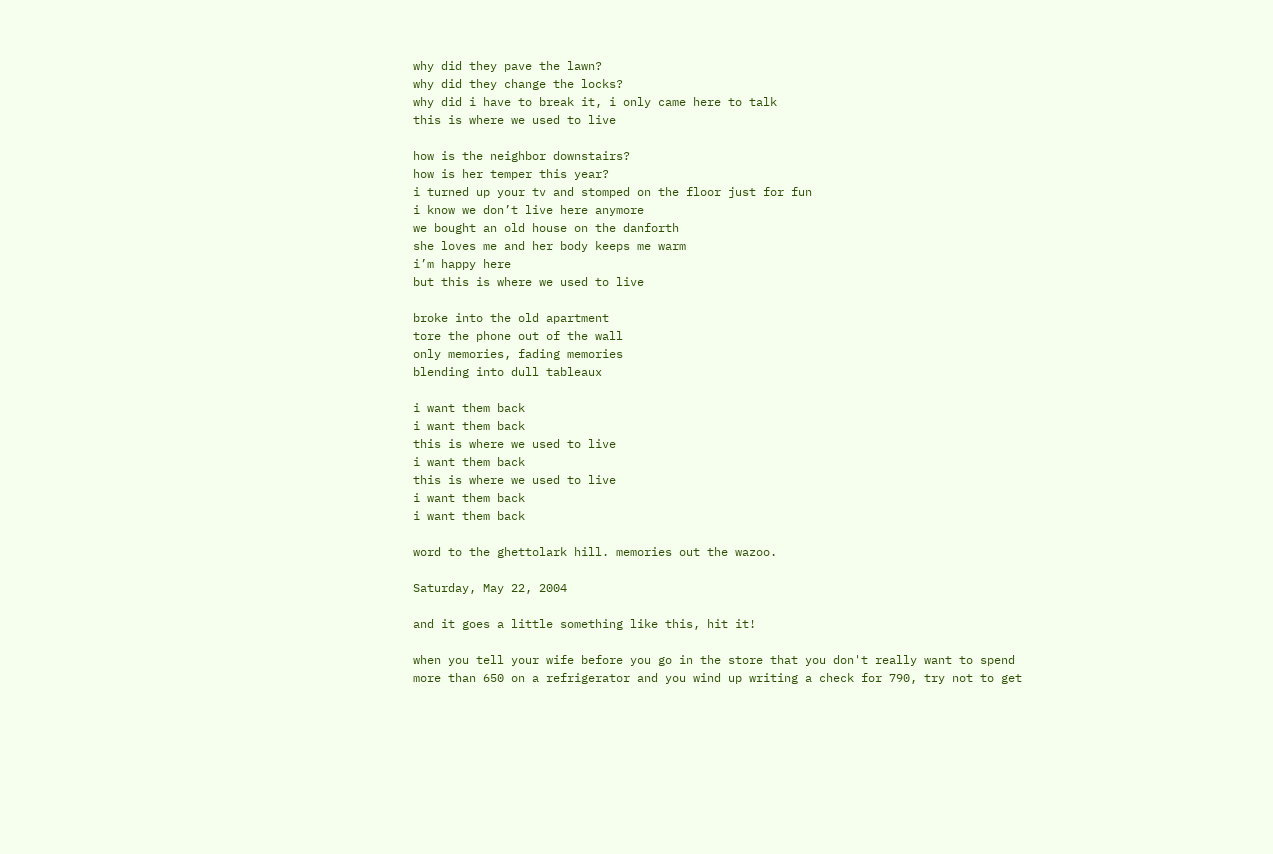why did they pave the lawn?
why did they change the locks?
why did i have to break it, i only came here to talk
this is where we used to live

how is the neighbor downstairs?
how is her temper this year?
i turned up your tv and stomped on the floor just for fun
i know we don’t live here anymore
we bought an old house on the danforth
she loves me and her body keeps me warm
i’m happy here
but this is where we used to live

broke into the old apartment
tore the phone out of the wall
only memories, fading memories
blending into dull tableaux

i want them back
i want them back
this is where we used to live
i want them back
this is where we used to live
i want them back
i want them back

word to the ghettolark hill. memories out the wazoo.

Saturday, May 22, 2004

and it goes a little something like this, hit it!

when you tell your wife before you go in the store that you don't really want to spend more than 650 on a refrigerator and you wind up writing a check for 790, try not to get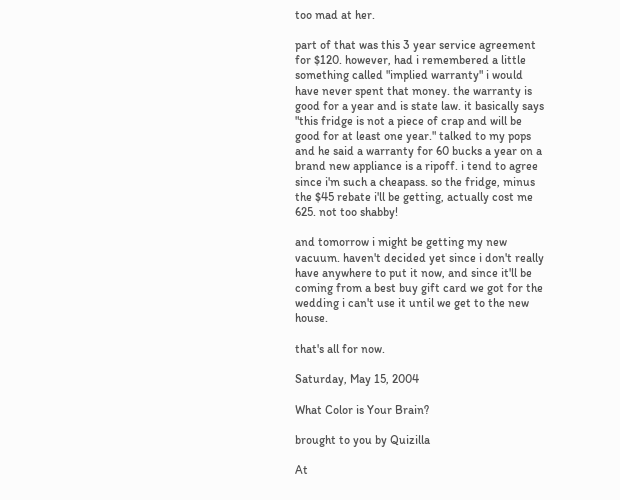too mad at her.

part of that was this 3 year service agreement for $120. however, had i remembered a little something called "implied warranty" i would have never spent that money. the warranty is good for a year and is state law. it basically says "this fridge is not a piece of crap and will be good for at least one year." talked to my pops and he said a warranty for 60 bucks a year on a brand new appliance is a ripoff. i tend to agree since i'm such a cheapass. so the fridge, minus the $45 rebate i'll be getting, actually cost me 625. not too shabby!

and tomorrow i might be getting my new vacuum. haven't decided yet since i don't really have anywhere to put it now, and since it'll be coming from a best buy gift card we got for the wedding i can't use it until we get to the new house.

that's all for now.

Saturday, May 15, 2004

What Color is Your Brain?

brought to you by Quizilla

At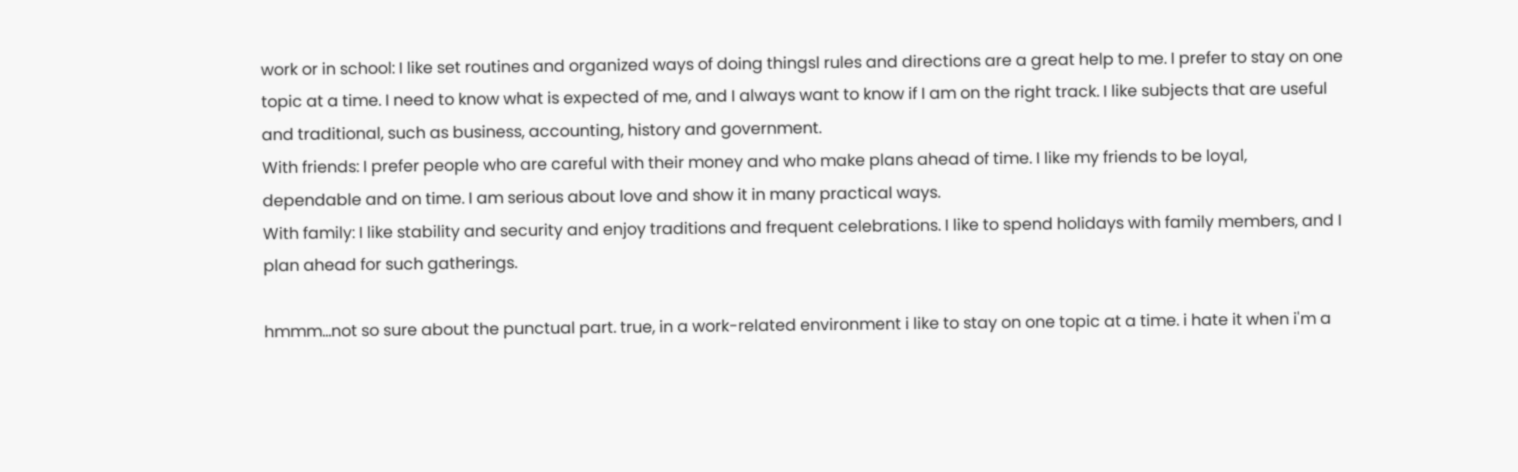work or in school: I like set routines and organized ways of doing thingsl rules and directions are a great help to me. I prefer to stay on one topic at a time. I need to know what is expected of me, and I always want to know if I am on the right track. I like subjects that are useful and traditional, such as business, accounting, history and government.
With friends: I prefer people who are careful with their money and who make plans ahead of time. I like my friends to be loyal, dependable and on time. I am serious about love and show it in many practical ways.
With family: I like stability and security and enjoy traditions and frequent celebrations. I like to spend holidays with family members, and I plan ahead for such gatherings.

hmmm...not so sure about the punctual part. true, in a work-related environment i like to stay on one topic at a time. i hate it when i'm a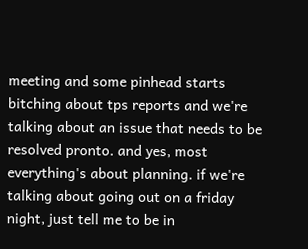meeting and some pinhead starts bitching about tps reports and we're talking about an issue that needs to be resolved pronto. and yes, most everything's about planning. if we're talking about going out on a friday night, just tell me to be in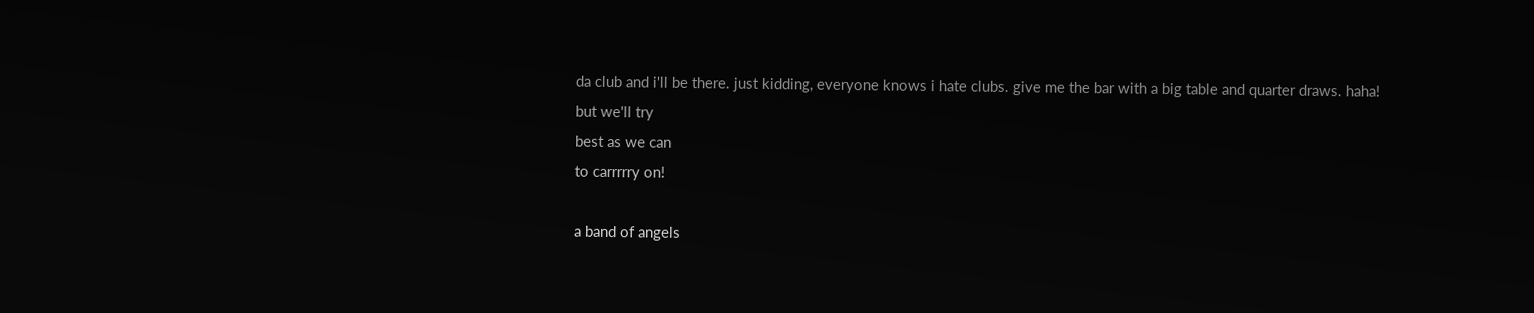da club and i'll be there. just kidding, everyone knows i hate clubs. give me the bar with a big table and quarter draws. haha!
but we'll try
best as we can
to carrrrry on!

a band of angels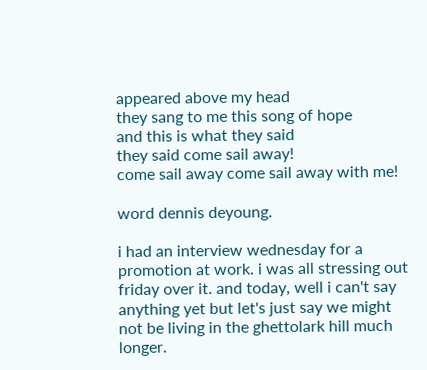appeared above my head
they sang to me this song of hope
and this is what they said
they said come sail away!
come sail away come sail away with me!

word dennis deyoung.

i had an interview wednesday for a promotion at work. i was all stressing out friday over it. and today, well i can't say anything yet but let's just say we might not be living in the ghettolark hill much longer.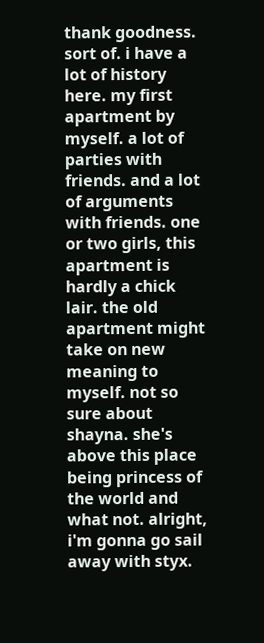thank goodness. sort of. i have a lot of history here. my first apartment by myself. a lot of parties with friends. and a lot of arguments with friends. one or two girls, this apartment is hardly a chick lair. the old apartment might take on new meaning to myself. not so sure about shayna. she's above this place being princess of the world and what not. alright, i'm gonna go sail away with styx.